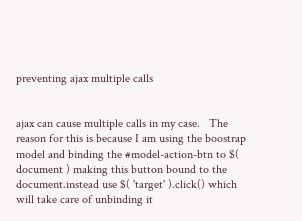preventing ajax multiple calls


ajax can cause multiple calls in my case.   The reason for this is because I am using the boostrap model and binding the #model-action-btn to $( document ) making this button bound to the document.instead use $( 'target' ).click() which will take care of unbinding it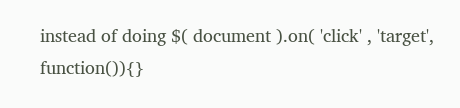instead of doing $( document ).on( 'click' , 'target', function()){}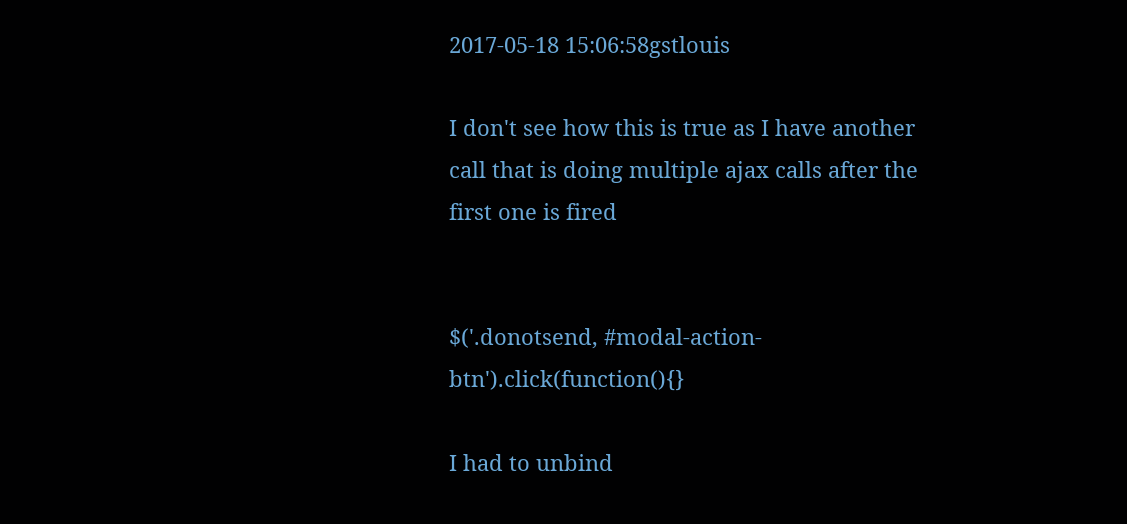2017-05-18 15:06:58gstlouis

I don't see how this is true as I have another call that is doing multiple ajax calls after the first one is fired


$('.donotsend, #modal-action-btn').click(function(){}

I had to unbind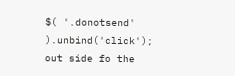$( '.donotsend' ).unbind('click'); out side fo the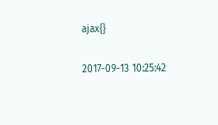ajax{}

2017-09-13 10:25:42